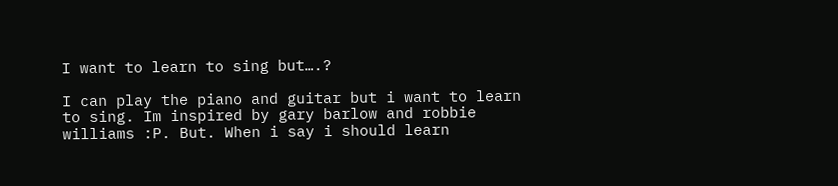I want to learn to sing but….?

I can play the piano and guitar but i want to learn to sing. Im inspired by gary barlow and robbie williams :P. But. When i say i should learn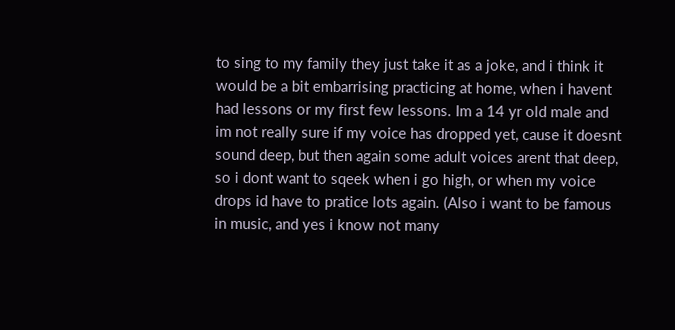to sing to my family they just take it as a joke, and i think it would be a bit embarrising practicing at home, when i havent had lessons or my first few lessons. Im a 14 yr old male and im not really sure if my voice has dropped yet, cause it doesnt sound deep, but then again some adult voices arent that deep, so i dont want to sqeek when i go high, or when my voice drops id have to pratice lots again. (Also i want to be famous in music, and yes i know not many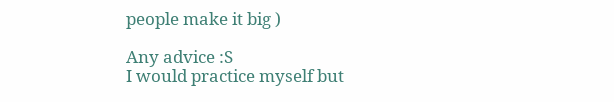people make it big )

Any advice :S
I would practice myself but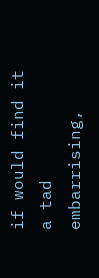if would find it a tad embarrising,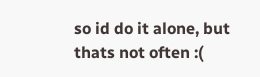so id do it alone, but thats not often :(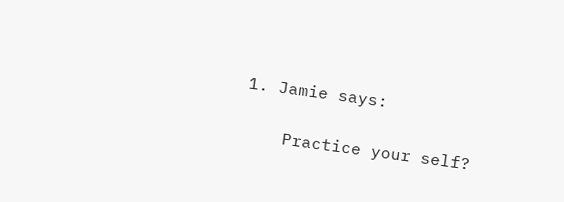1. Jamie says:

    Practice your self?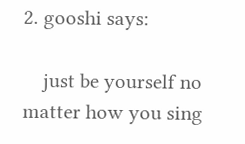2. gooshi says:

    just be yourself no matter how you sing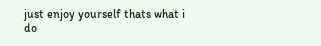just enjoy yourself thats what i do